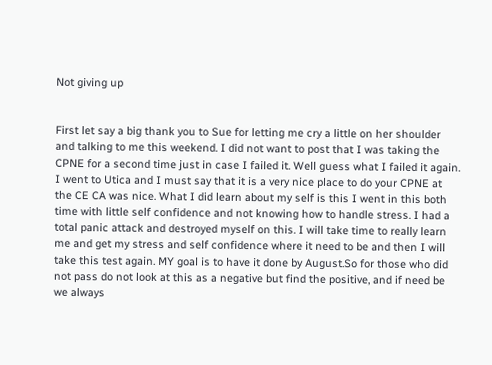Not giving up


First let say a big thank you to Sue for letting me cry a little on her shoulder and talking to me this weekend. I did not want to post that I was taking the CPNE for a second time just in case I failed it. Well guess what I failed it again. I went to Utica and I must say that it is a very nice place to do your CPNE at the CE CA was nice. What I did learn about my self is this I went in this both time with little self confidence and not knowing how to handle stress. I had a total panic attack and destroyed myself on this. I will take time to really learn me and get my stress and self confidence where it need to be and then I will take this test again. MY goal is to have it done by August.So for those who did not pass do not look at this as a negative but find the positive, and if need be we always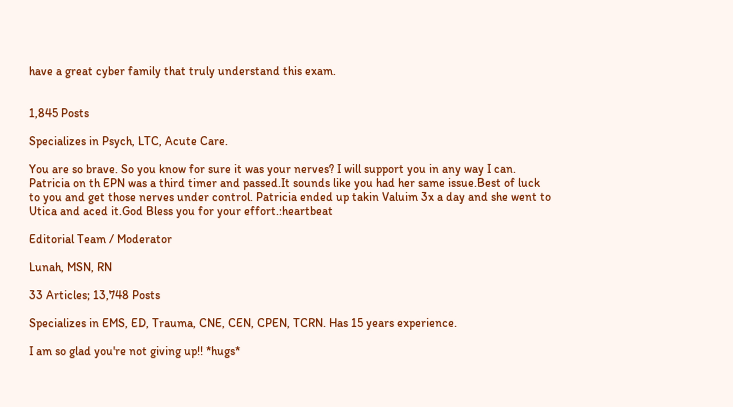have a great cyber family that truly understand this exam.


1,845 Posts

Specializes in Psych, LTC, Acute Care.

You are so brave. So you know for sure it was your nerves? I will support you in any way I can. Patricia on th EPN was a third timer and passed.It sounds like you had her same issue.Best of luck to you and get those nerves under control. Patricia ended up takin Valuim 3x a day and she went to Utica and aced it.God Bless you for your effort.:heartbeat

Editorial Team / Moderator

Lunah, MSN, RN

33 Articles; 13,748 Posts

Specializes in EMS, ED, Trauma, CNE, CEN, CPEN, TCRN. Has 15 years experience.

I am so glad you're not giving up!! *hugs*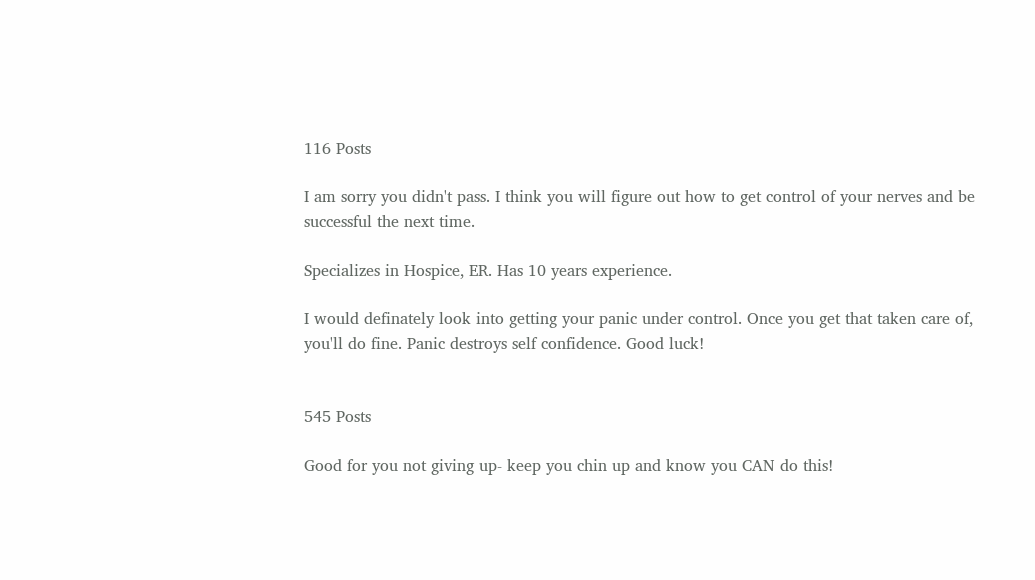116 Posts

I am sorry you didn't pass. I think you will figure out how to get control of your nerves and be successful the next time.

Specializes in Hospice, ER. Has 10 years experience.

I would definately look into getting your panic under control. Once you get that taken care of, you'll do fine. Panic destroys self confidence. Good luck!


545 Posts

Good for you not giving up- keep you chin up and know you CAN do this!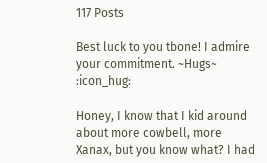117 Posts

Best luck to you tbone! I admire your commitment. ~Hugs~ :icon_hug:

Honey, I know that I kid around about more cowbell, more Xanax, but you know what? I had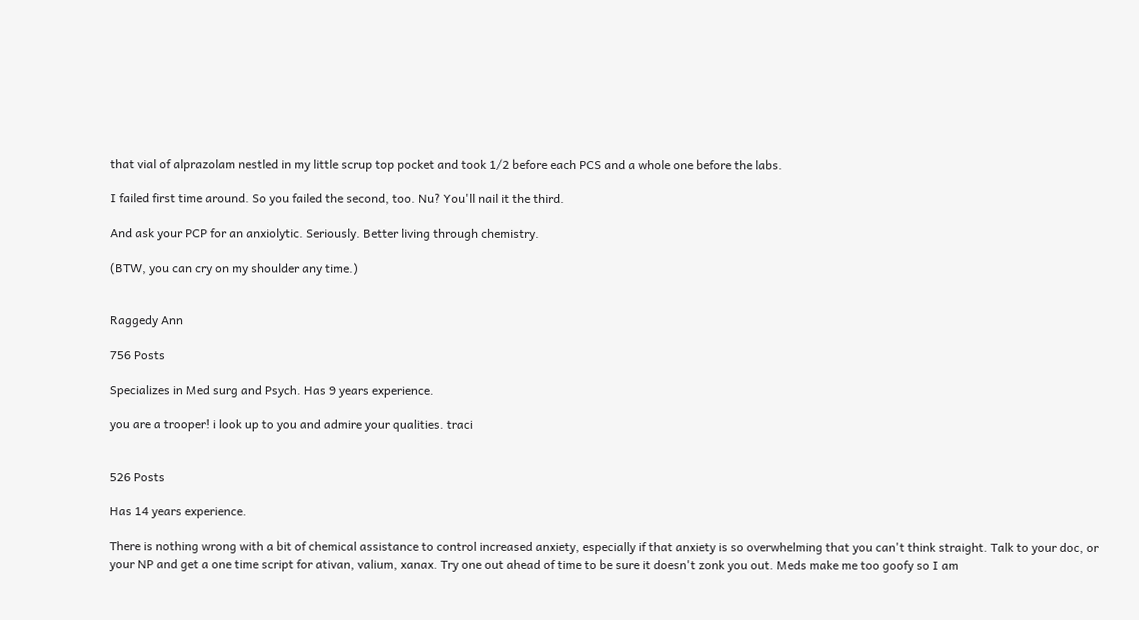that vial of alprazolam nestled in my little scrup top pocket and took 1/2 before each PCS and a whole one before the labs.

I failed first time around. So you failed the second, too. Nu? You'll nail it the third.

And ask your PCP for an anxiolytic. Seriously. Better living through chemistry.

(BTW, you can cry on my shoulder any time.)


Raggedy Ann

756 Posts

Specializes in Med surg and Psych. Has 9 years experience.

you are a trooper! i look up to you and admire your qualities. traci


526 Posts

Has 14 years experience.

There is nothing wrong with a bit of chemical assistance to control increased anxiety, especially if that anxiety is so overwhelming that you can't think straight. Talk to your doc, or your NP and get a one time script for ativan, valium, xanax. Try one out ahead of time to be sure it doesn't zonk you out. Meds make me too goofy so I am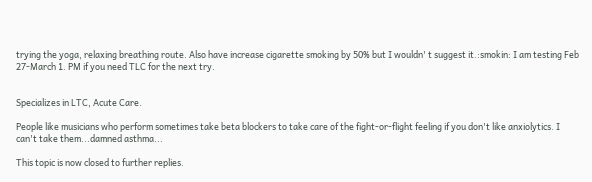trying the yoga, relaxing breathing route. Also have increase cigarette smoking by 50% but I wouldn' t suggest it.:smokin: I am testing Feb 27-March 1. PM if you need TLC for the next try.


Specializes in LTC, Acute Care.

People like musicians who perform sometimes take beta blockers to take care of the fight-or-flight feeling if you don't like anxiolytics. I can't take them...damned asthma...

This topic is now closed to further replies.